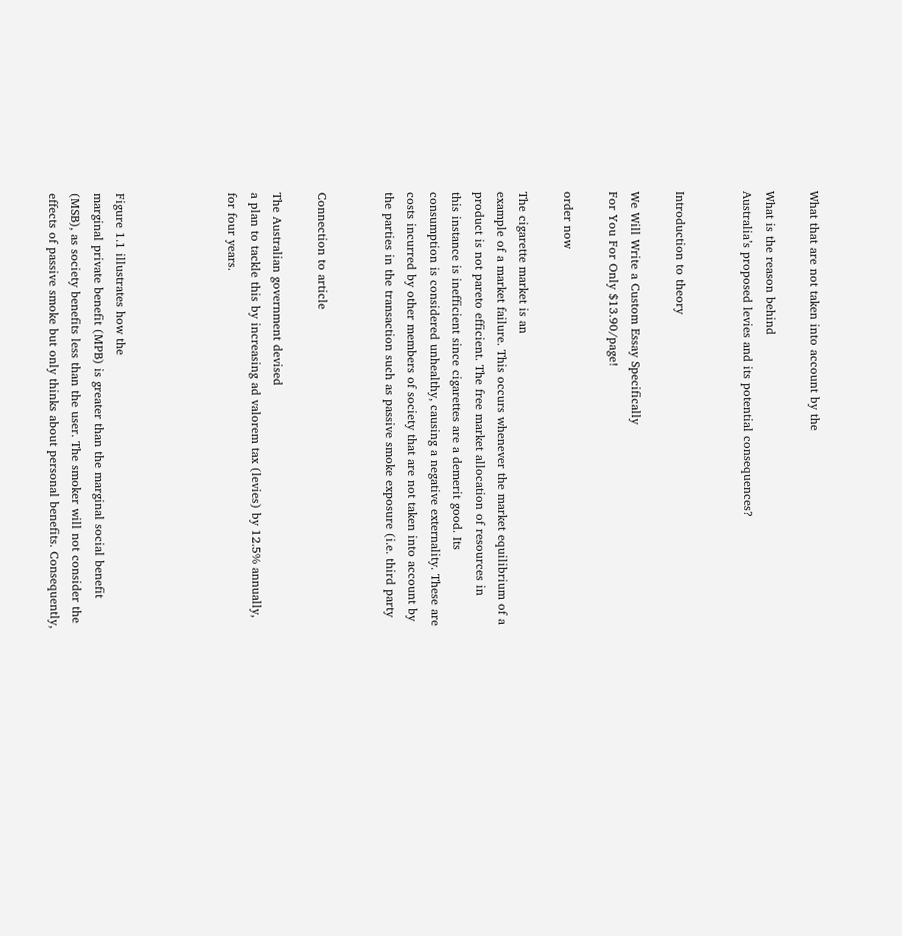What that are not taken into account by the

What is the reason behind
Australia’s proposed levies and its potential consequences?


Introduction to theory

We Will Write a Custom Essay Specifically
For You For Only $13.90/page!

order now

The cigarette market is an
example of a market failure. This occurs whenever the market equilibrium of a
product is not pareto efficient. The free market allocation of resources in
this instance is inefficient since cigarettes are a demerit good. Its
consumption is considered unhealthy, causing a negative externality. These are
costs incurred by other members of society that are not taken into account by
the parties in the transaction such as passive smoke exposure (i.e. third party


Connection to article

The Australian government devised
a plan to tackle this by increasing ad valorem tax (levies) by 12.5% annually,
for four years.




Figure 1.1 illustrates how the
marginal private benefit (MPB) is greater than the marginal social benefit
(MSB), as society benefits less than the user. The smoker will not consider the
effects of passive smoke but only thinks about personal benefits. Consequently,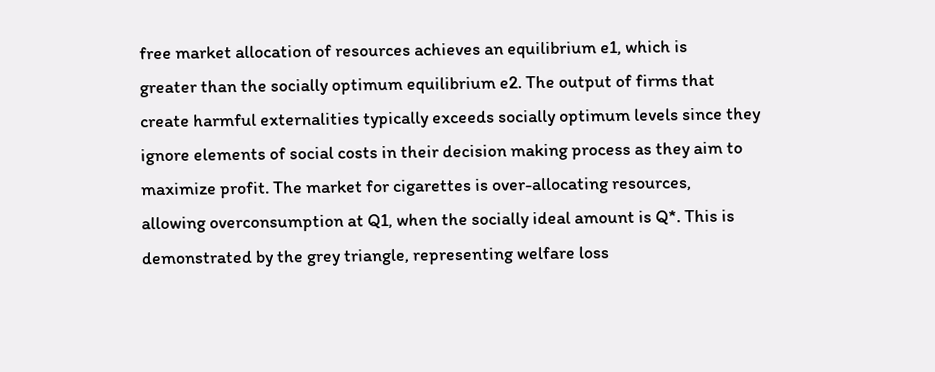free market allocation of resources achieves an equilibrium e1, which is
greater than the socially optimum equilibrium e2. The output of firms that
create harmful externalities typically exceeds socially optimum levels since they
ignore elements of social costs in their decision making process as they aim to
maximize profit. The market for cigarettes is over-allocating resources,
allowing overconsumption at Q1, when the socially ideal amount is Q*. This is
demonstrated by the grey triangle, representing welfare loss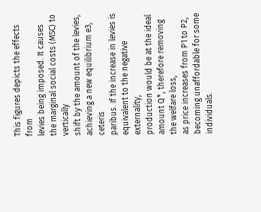This figures depicts the effects from
levies being imposed. It causes the marginal social costs (MSC) to vertically
shift by the amount of the levies, achieving a new equilibrium e3, ceteris
paribus. If the increase in levies is equivalent to the negative externality,
production would be at the ideal amount Q*, therefore removing the welfare loss,
as price increases from P1 to P2, becoming unaffordable for some individuals.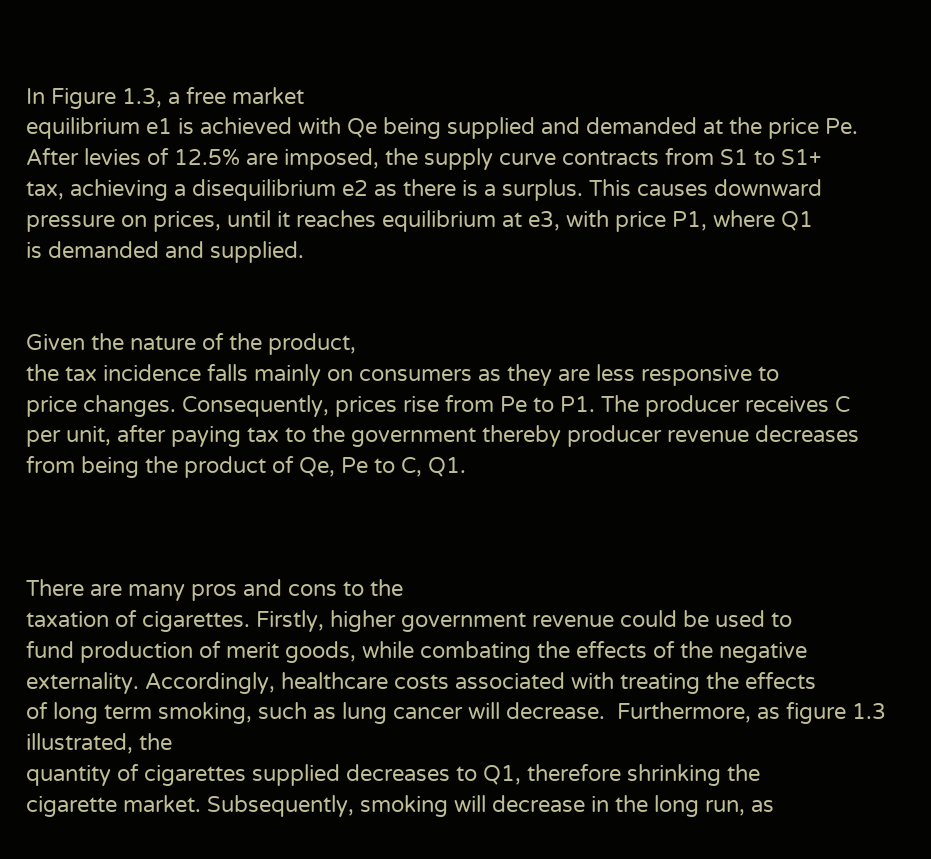In Figure 1.3, a free market
equilibrium e1 is achieved with Qe being supplied and demanded at the price Pe.
After levies of 12.5% are imposed, the supply curve contracts from S1 to S1+
tax, achieving a disequilibrium e2 as there is a surplus. This causes downward
pressure on prices, until it reaches equilibrium at e3, with price P1, where Q1
is demanded and supplied.


Given the nature of the product,
the tax incidence falls mainly on consumers as they are less responsive to
price changes. Consequently, prices rise from Pe to P1. The producer receives C
per unit, after paying tax to the government thereby producer revenue decreases
from being the product of Qe, Pe to C, Q1.



There are many pros and cons to the
taxation of cigarettes. Firstly, higher government revenue could be used to
fund production of merit goods, while combating the effects of the negative
externality. Accordingly, healthcare costs associated with treating the effects
of long term smoking, such as lung cancer will decrease.  Furthermore, as figure 1.3 illustrated, the
quantity of cigarettes supplied decreases to Q1, therefore shrinking the
cigarette market. Subsequently, smoking will decrease in the long run, as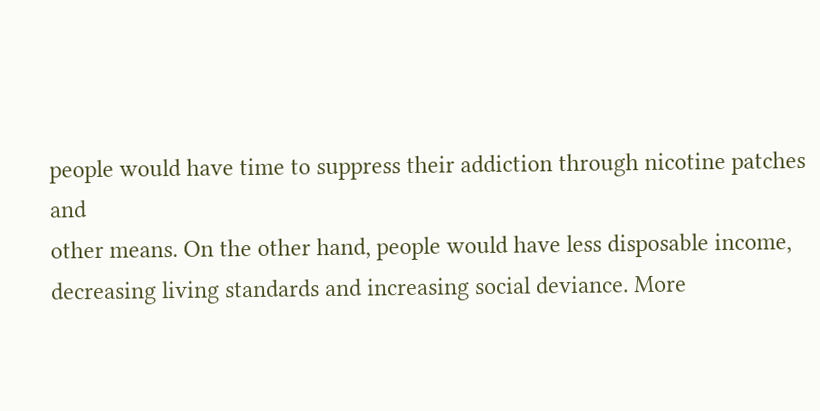people would have time to suppress their addiction through nicotine patches and
other means. On the other hand, people would have less disposable income,
decreasing living standards and increasing social deviance. More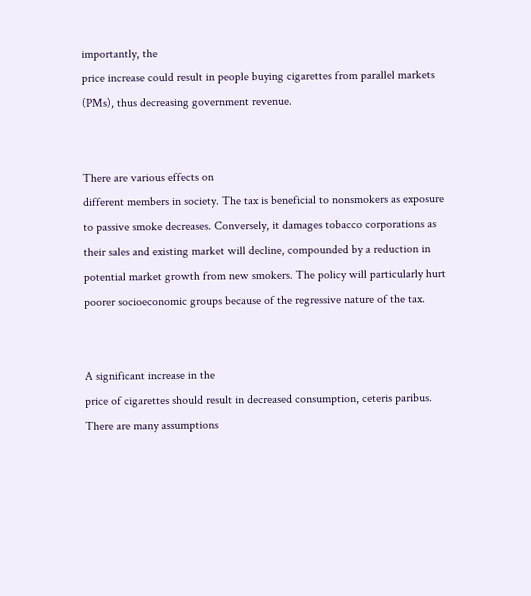importantly, the
price increase could result in people buying cigarettes from parallel markets
(PMs), thus decreasing government revenue.


There are various effects on
different members in society. The tax is beneficial to nonsmokers as exposure
to passive smoke decreases. Conversely, it damages tobacco corporations as
their sales and existing market will decline, compounded by a reduction in
potential market growth from new smokers. The policy will particularly hurt
poorer socioeconomic groups because of the regressive nature of the tax.


A significant increase in the
price of cigarettes should result in decreased consumption, ceteris paribus.
There are many assumptions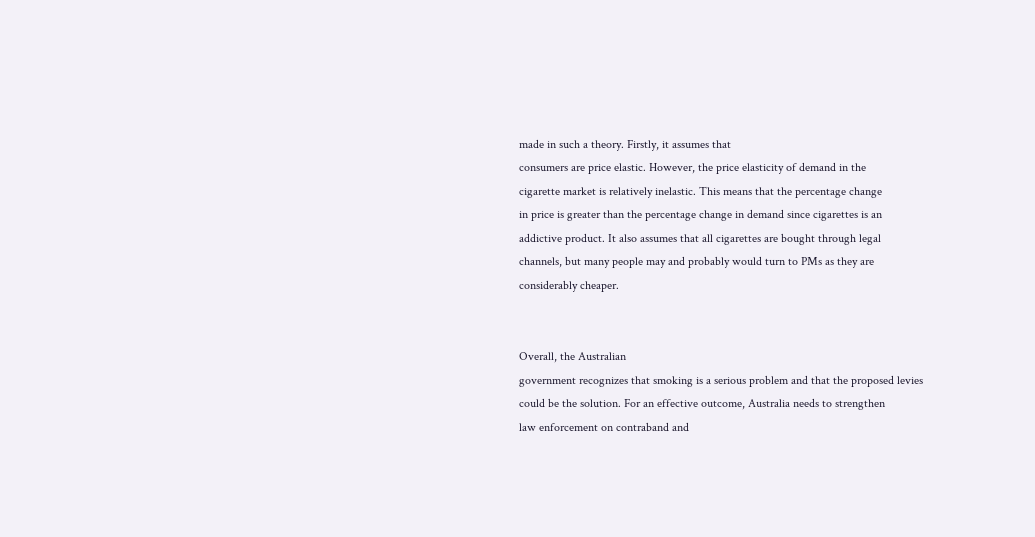made in such a theory. Firstly, it assumes that
consumers are price elastic. However, the price elasticity of demand in the
cigarette market is relatively inelastic. This means that the percentage change
in price is greater than the percentage change in demand since cigarettes is an
addictive product. It also assumes that all cigarettes are bought through legal
channels, but many people may and probably would turn to PMs as they are
considerably cheaper.


Overall, the Australian
government recognizes that smoking is a serious problem and that the proposed levies
could be the solution. For an effective outcome, Australia needs to strengthen
law enforcement on contraband and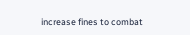increase fines to combat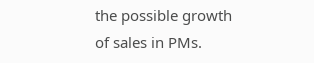the possible growth
of sales in PMs.